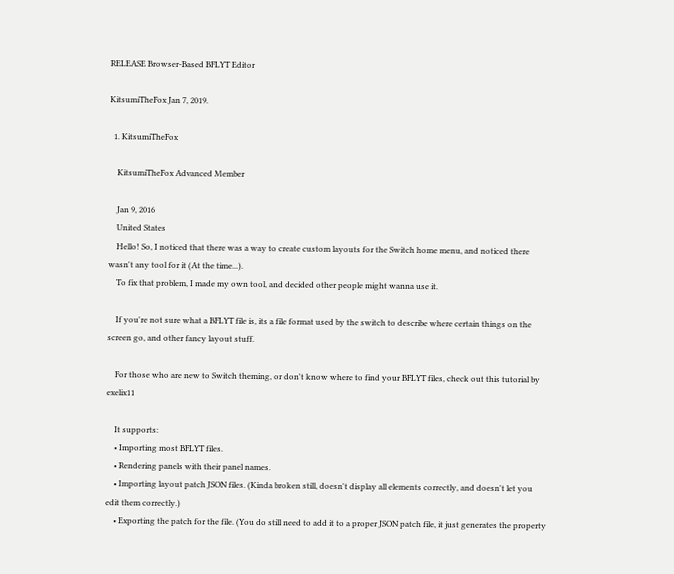RELEASE Browser-Based BFLYT Editor

KitsumiTheFox Jan 7, 2019.

  1. KitsumiTheFox

    KitsumiTheFox Advanced Member

    Jan 9, 2016
    United States
    Hello! So, I noticed that there was a way to create custom layouts for the Switch home menu, and noticed there wasn't any tool for it (At the time...).
    To fix that problem, I made my own tool, and decided other people might wanna use it.

    If you're not sure what a BFLYT file is, its a file format used by the switch to describe where certain things on the screen go, and other fancy layout stuff.

    For those who are new to Switch theming, or don't know where to find your BFLYT files, check out this tutorial by exelix11

    It supports:
    • Importing most BFLYT files.
    • Rendering panels with their panel names.
    • Importing layout patch JSON files. (Kinda broken still, doesn't display all elements correctly, and doesn't let you edit them correctly.)
    • Exporting the patch for the file. (You do still need to add it to a proper JSON patch file, it just generates the property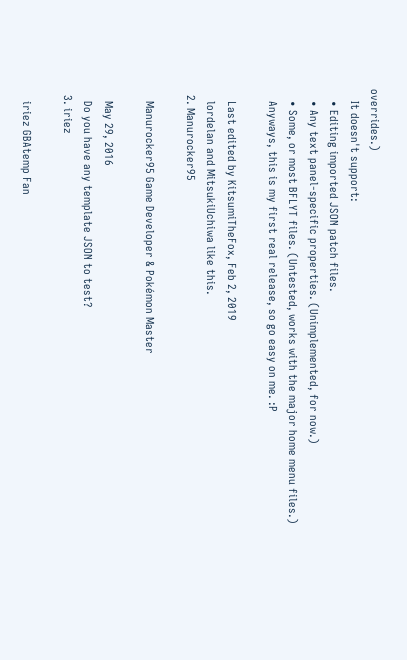overrides.)
    It doesn't support:
    • Editing imported JSON patch files.
    • Any text panel-specific properties. (Unimplemented, for now.)
    • Some, or most BFLYT files. (Untested, works with the major home menu files.)
    Anyways, this is my first real release, so go easy on me. :P

    Last edited by KitsumiTheFox, Feb 2, 2019
    lordelan and MitsukiUchiwa like this.
  2. Manurocker95

    Manurocker95 Game Developer & Pokémon Master

    May 29, 2016
    Do you have any template JSON to test?
  3. iriez

    iriez GBAtemp Fan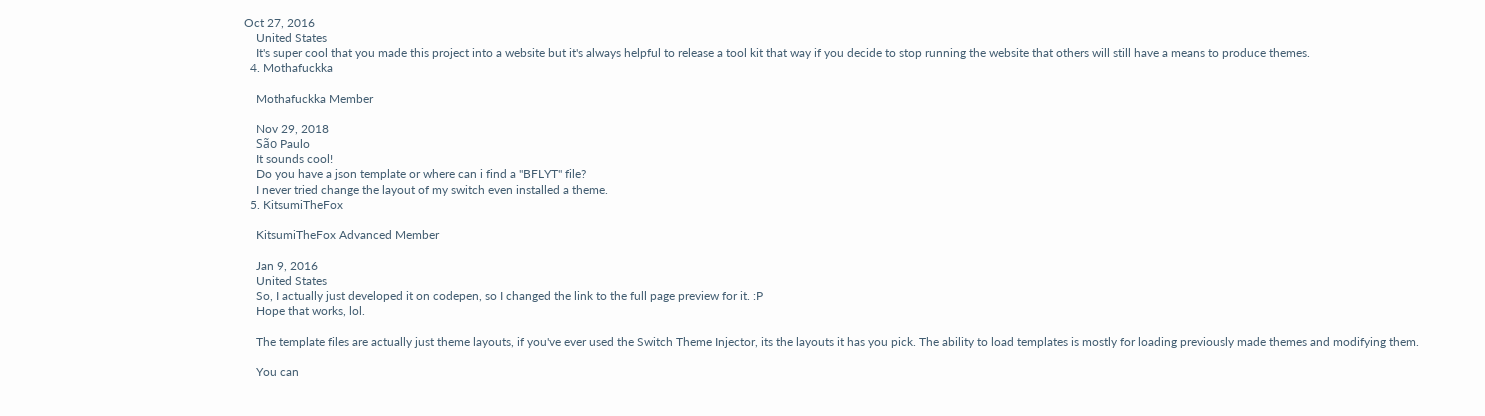Oct 27, 2016
    United States
    It's super cool that you made this project into a website but it's always helpful to release a tool kit that way if you decide to stop running the website that others will still have a means to produce themes.
  4. Mothafuckka

    Mothafuckka Member

    Nov 29, 2018
    São Paulo
    It sounds cool!
    Do you have a json template or where can i find a "BFLYT" file?
    I never tried change the layout of my switch even installed a theme.
  5. KitsumiTheFox

    KitsumiTheFox Advanced Member

    Jan 9, 2016
    United States
    So, I actually just developed it on codepen, so I changed the link to the full page preview for it. :P
    Hope that works, lol.

    The template files are actually just theme layouts, if you've ever used the Switch Theme Injector, its the layouts it has you pick. The ability to load templates is mostly for loading previously made themes and modifying them.

    You can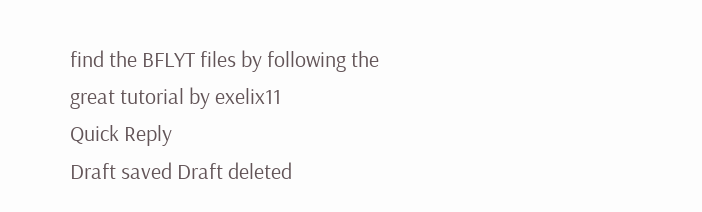find the BFLYT files by following the great tutorial by exelix11
Quick Reply
Draft saved Draft deleted